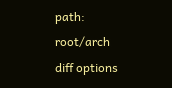path: root/arch
diff options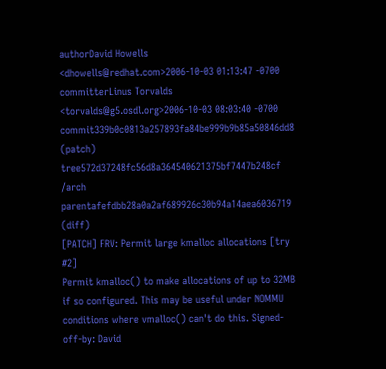authorDavid Howells <dhowells@redhat.com>2006-10-03 01:13:47 -0700
committerLinus Torvalds <torvalds@g5.osdl.org>2006-10-03 08:03:40 -0700
commit339b0c0813a257893fa84be999b9b85a50846dd8 (patch)
tree572d37248fc56d8a364540621375bf7447b248cf /arch
parentafefdbb28a0a2af689926c30b94a14aea6036719 (diff)
[PATCH] FRV: Permit large kmalloc allocations [try #2]
Permit kmalloc() to make allocations of up to 32MB if so configured. This may be useful under NOMMU conditions where vmalloc() can't do this. Signed-off-by: David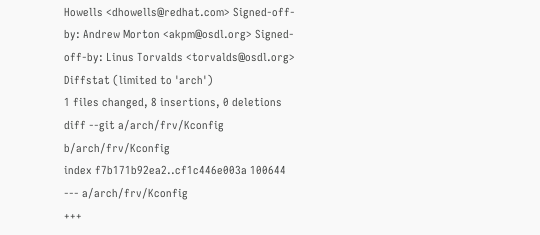Howells <dhowells@redhat.com> Signed-off-by: Andrew Morton <akpm@osdl.org> Signed-off-by: Linus Torvalds <torvalds@osdl.org>
Diffstat (limited to 'arch')
1 files changed, 8 insertions, 0 deletions
diff --git a/arch/frv/Kconfig b/arch/frv/Kconfig
index f7b171b92ea2..cf1c446e003a 100644
--- a/arch/frv/Kconfig
+++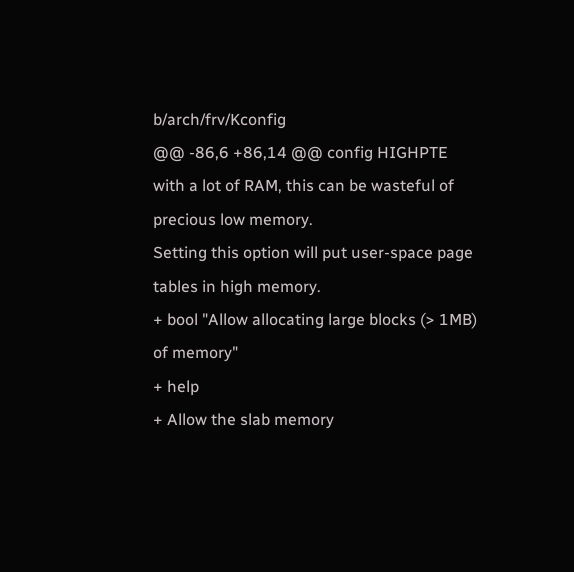b/arch/frv/Kconfig
@@ -86,6 +86,14 @@ config HIGHPTE
with a lot of RAM, this can be wasteful of precious low memory.
Setting this option will put user-space page tables in high memory.
+ bool "Allow allocating large blocks (> 1MB) of memory"
+ help
+ Allow the slab memory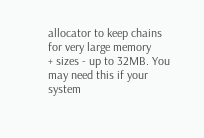allocator to keep chains for very large memory
+ sizes - up to 32MB. You may need this if your system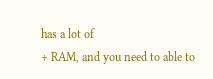has a lot of
+ RAM, and you need to able to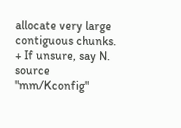allocate very large contiguous chunks.
+ If unsure, say N.
source "mm/Kconfig"